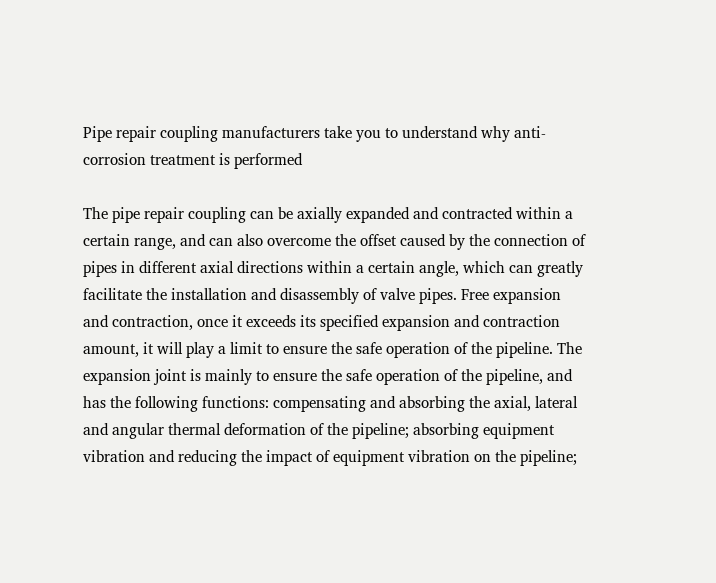Pipe repair coupling manufacturers take you to understand why anti-corrosion treatment is performed

The pipe repair coupling can be axially expanded and contracted within a certain range, and can also overcome the offset caused by the connection of pipes in different axial directions within a certain angle, which can greatly facilitate the installation and disassembly of valve pipes. Free expansion and contraction, once it exceeds its specified expansion and contraction amount, it will play a limit to ensure the safe operation of the pipeline. The expansion joint is mainly to ensure the safe operation of the pipeline, and has the following functions: compensating and absorbing the axial, lateral and angular thermal deformation of the pipeline; absorbing equipment vibration and reducing the impact of equipment vibration on the pipeline;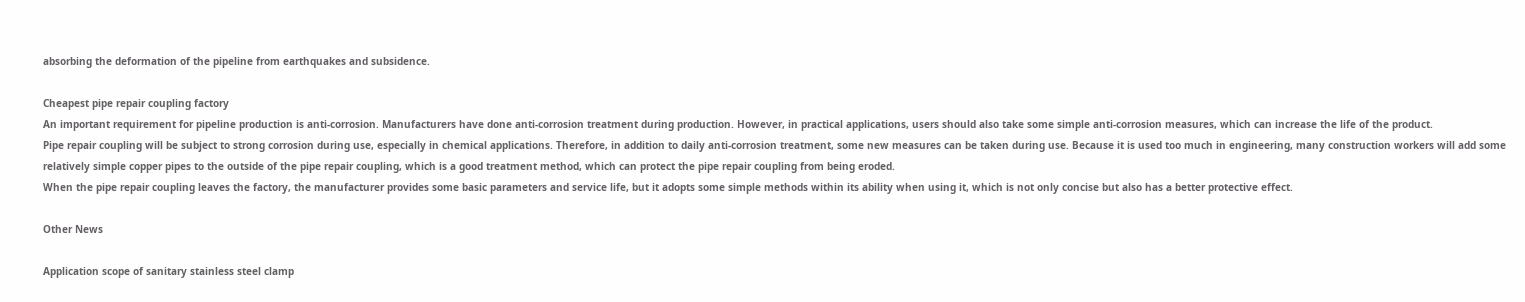absorbing the deformation of the pipeline from earthquakes and subsidence.

Cheapest pipe repair coupling factory
An important requirement for pipeline production is anti-corrosion. Manufacturers have done anti-corrosion treatment during production. However, in practical applications, users should also take some simple anti-corrosion measures, which can increase the life of the product.
Pipe repair coupling will be subject to strong corrosion during use, especially in chemical applications. Therefore, in addition to daily anti-corrosion treatment, some new measures can be taken during use. Because it is used too much in engineering, many construction workers will add some relatively simple copper pipes to the outside of the pipe repair coupling, which is a good treatment method, which can protect the pipe repair coupling from being eroded.
When the pipe repair coupling leaves the factory, the manufacturer provides some basic parameters and service life, but it adopts some simple methods within its ability when using it, which is not only concise but also has a better protective effect.

Other News

Application scope of sanitary stainless steel clamp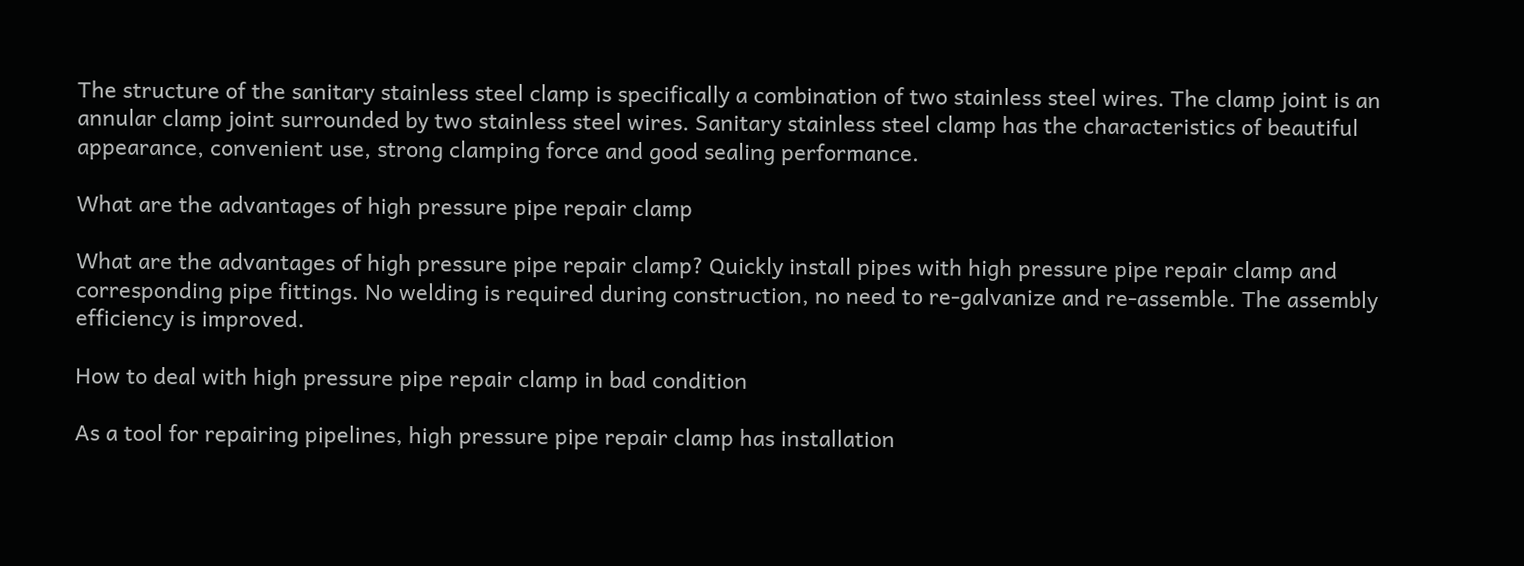The structure of the sanitary stainless steel clamp is specifically a combination of two stainless steel wires. The clamp joint is an annular clamp joint surrounded by two stainless steel wires. Sanitary stainless steel clamp has the characteristics of beautiful appearance, convenient use, strong clamping force and good sealing performance.

What are the advantages of high pressure pipe repair clamp

What are the advantages of high pressure pipe repair clamp? Quickly install pipes with high pressure pipe repair clamp and corresponding pipe fittings. No welding is required during construction, no need to re-galvanize and re-assemble. The assembly efficiency is improved.

How to deal with high pressure pipe repair clamp in bad condition

As a tool for repairing pipelines, high pressure pipe repair clamp has installation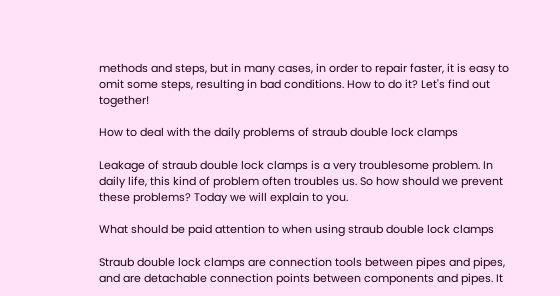methods and steps, but in many cases, in order to repair faster, it is easy to omit some steps, resulting in bad conditions. How to do it? Let's find out together!

How to deal with the daily problems of straub double lock clamps

Leakage of straub double lock clamps is a very troublesome problem. In daily life, this kind of problem often troubles us. So how should we prevent these problems? Today we will explain to you.

What should be paid attention to when using straub double lock clamps

Straub double lock clamps are connection tools between pipes and pipes, and are detachable connection points between components and pipes. It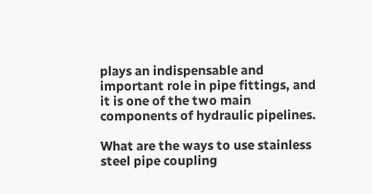plays an indispensable and important role in pipe fittings, and it is one of the two main components of hydraulic pipelines.

What are the ways to use stainless steel pipe coupling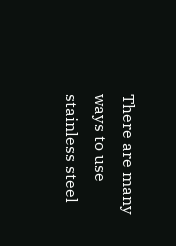There are many ways to use stainless steel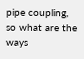pipe coupling, so what are the ways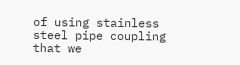of using stainless steel pipe coupling that we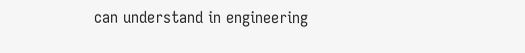can understand in engineering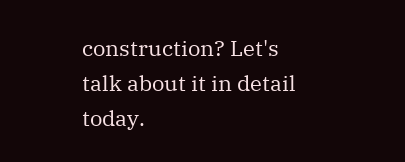construction? Let's talk about it in detail today.